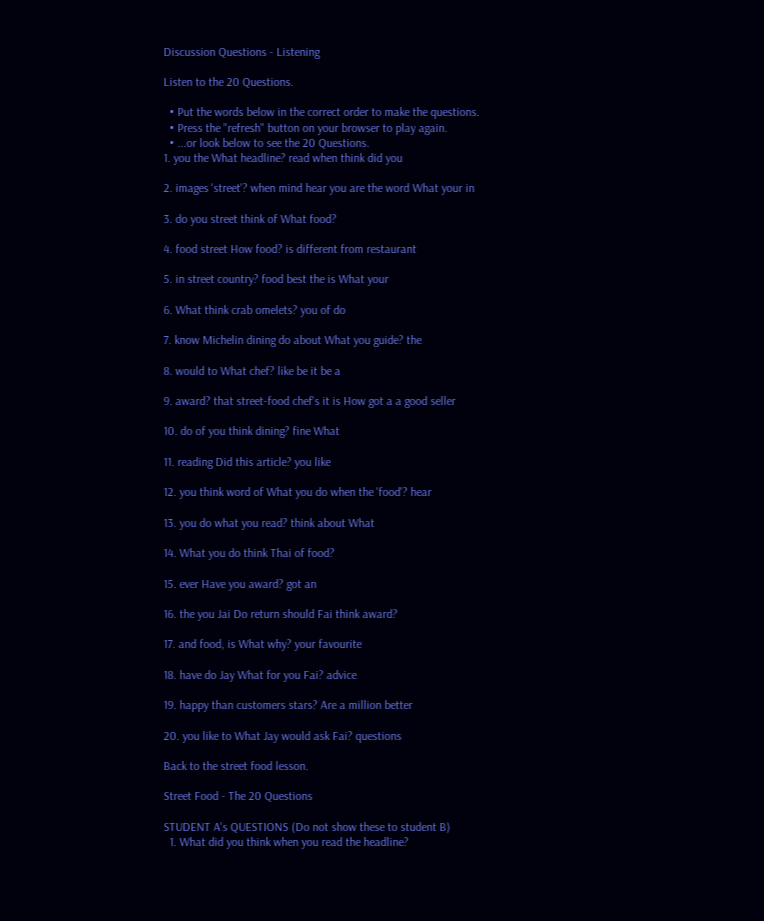Discussion Questions - Listening

Listen to the 20 Questions.

  • Put the words below in the correct order to make the questions.
  • Press the "refresh" button on your browser to play again.
  • ...or look below to see the 20 Questions.
1. you the What headline? read when think did you

2. images 'street'? when mind hear you are the word What your in

3. do you street think of What food?

4. food street How food? is different from restaurant

5. in street country? food best the is What your

6. What think crab omelets? you of do

7. know Michelin dining do about What you guide? the

8. would to What chef? like be it be a

9. award? that street-food chef's it is How got a a good seller

10. do of you think dining? fine What

11. reading Did this article? you like

12. you think word of What you do when the 'food'? hear

13. you do what you read? think about What

14. What you do think Thai of food?

15. ever Have you award? got an

16. the you Jai Do return should Fai think award?

17. and food, is What why? your favourite

18. have do Jay What for you Fai? advice

19. happy than customers stars? Are a million better

20. you like to What Jay would ask Fai? questions

Back to the street food lesson.

Street Food - The 20 Questions

STUDENT A's QUESTIONS (Do not show these to student B)
  1. What did you think when you read the headline?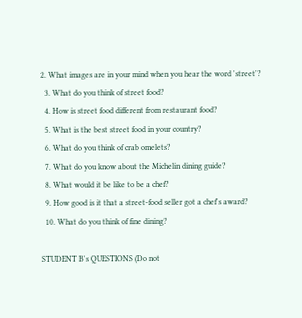2. What images are in your mind when you hear the word 'street'?
  3. What do you think of street food?
  4. How is street food different from restaurant food?
  5. What is the best street food in your country?
  6. What do you think of crab omelets?
  7. What do you know about the Michelin dining guide?
  8. What would it be like to be a chef?
  9. How good is it that a street-food seller got a chef's award?
  10. What do you think of fine dining?

STUDENT B's QUESTIONS (Do not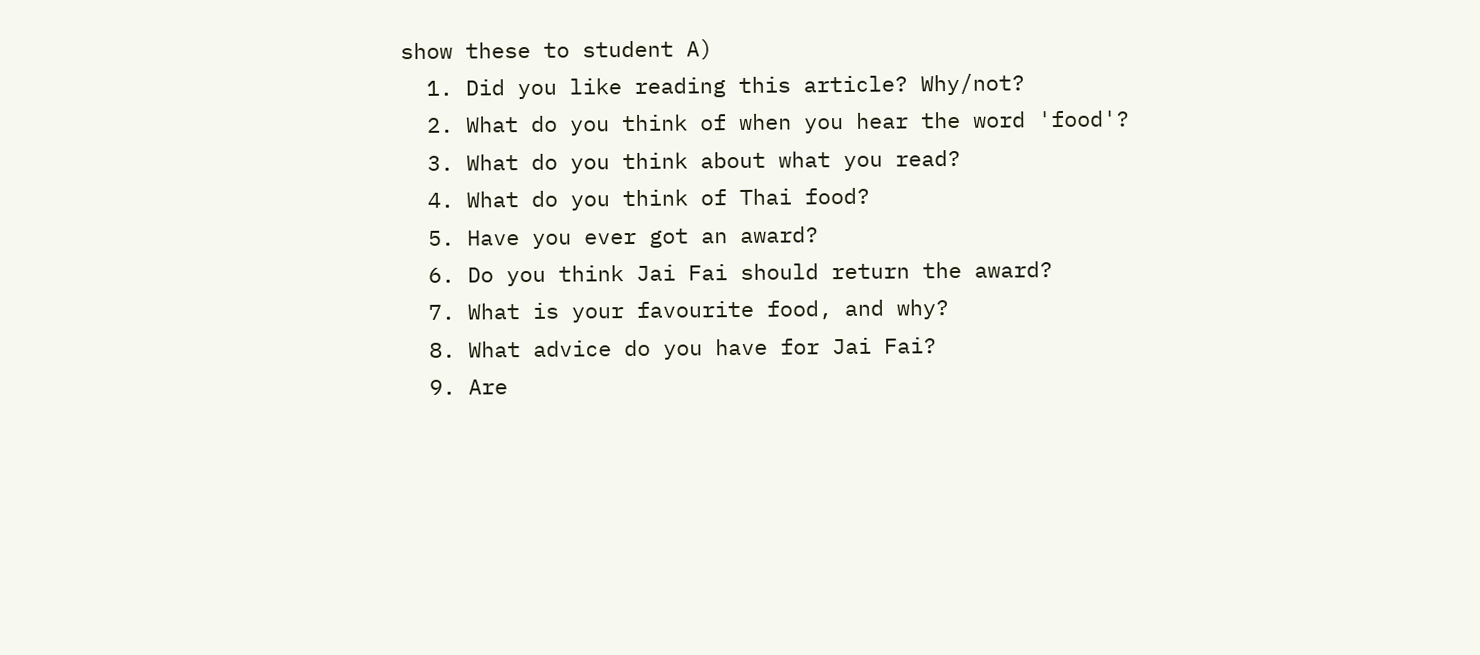show these to student A)
  1. Did you like reading this article? Why/not?
  2. What do you think of when you hear the word 'food'?
  3. What do you think about what you read?
  4. What do you think of Thai food?
  5. Have you ever got an award?
  6. Do you think Jai Fai should return the award?
  7. What is your favourite food, and why?
  8. What advice do you have for Jai Fai?
  9. Are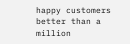happy customers better than a million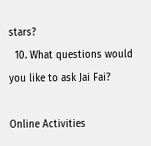stars?
  10. What questions would you like to ask Jai Fai?

Online Activities